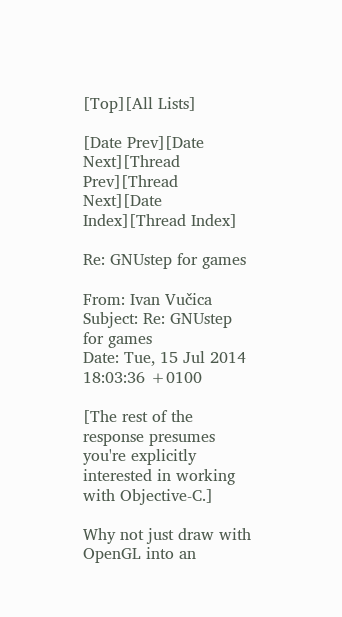[Top][All Lists]

[Date Prev][Date Next][Thread Prev][Thread Next][Date Index][Thread Index]

Re: GNUstep for games

From: Ivan Vučica
Subject: Re: GNUstep for games
Date: Tue, 15 Jul 2014 18:03:36 +0100

[The rest of the response presumes you're explicitly interested in working with Objective-C.]

Why not just draw with OpenGL into an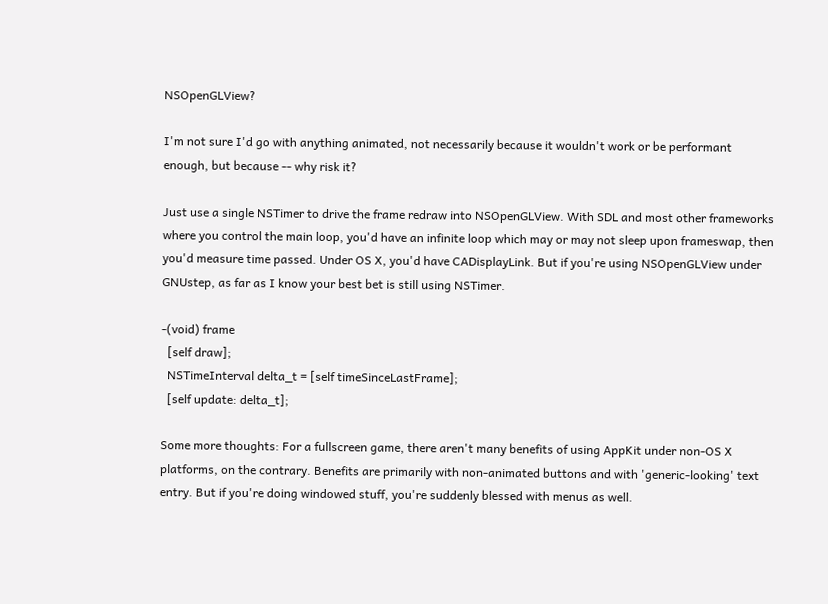NSOpenGLView?

I'm not sure I'd go with anything animated, not necessarily because it wouldn't work or be performant enough, but because -- why risk it?

Just use a single NSTimer to drive the frame redraw into NSOpenGLView. With SDL and most other frameworks where you control the main loop, you'd have an infinite loop which may or may not sleep upon frameswap, then you'd measure time passed. Under OS X, you'd have CADisplayLink. But if you're using NSOpenGLView under GNUstep, as far as I know your best bet is still using NSTimer.

-(void) frame
  [self draw];
  NSTimeInterval delta_t = [self timeSinceLastFrame];
  [self update: delta_t];

Some more thoughts: For a fullscreen game, there aren't many benefits of using AppKit under non-OS X platforms, on the contrary. Benefits are primarily with non-animated buttons and with 'generic-looking' text entry. But if you're doing windowed stuff, you're suddenly blessed with menus as well.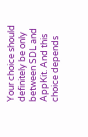Your choice should definitely be only between SDL and AppKit. And this choice depends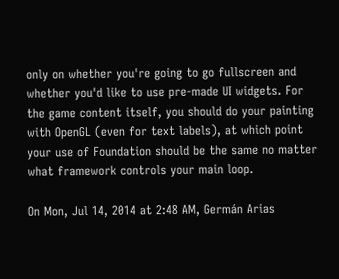only on whether you're going to go fullscreen and whether you'd like to use pre-made UI widgets. For the game content itself, you should do your painting with OpenGL (even for text labels), at which point your use of Foundation should be the same no matter what framework controls your main loop.

On Mon, Jul 14, 2014 at 2:48 AM, Germán Arias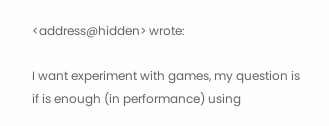<address@hidden> wrote:

I want experiment with games, my question is if is enough (in performance) using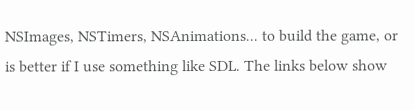NSImages, NSTimers, NSAnimations... to build the game, or is better if I use something like SDL. The links below show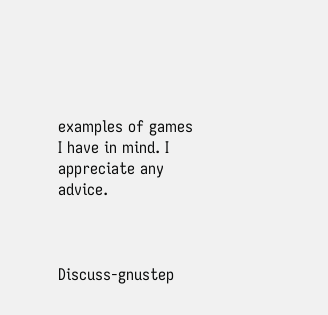examples of games I have in mind. I appreciate any advice.



Discuss-gnustep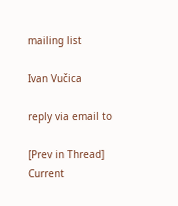mailing list

Ivan Vučica

reply via email to

[Prev in Thread] Current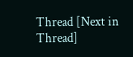Thread [Next in Thread]